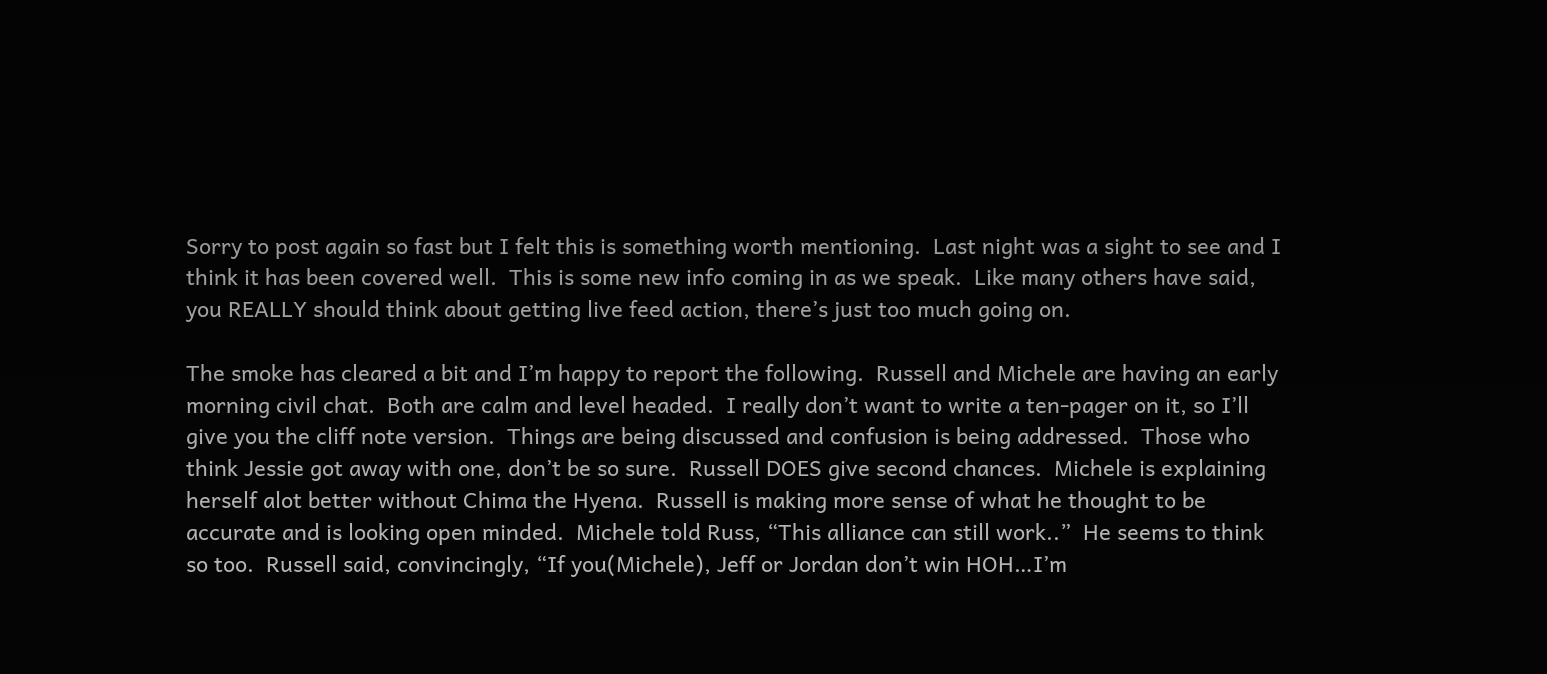Sorry to post again so fast but I felt this is something worth mentioning.  Last night was a sight to see and I think it has been covered well.  This is some new info coming in as we speak.  Like many others have said, you REALLY should think about getting live feed action, there’s just too much going on.

The smoke has cleared a bit and I’m happy to report the following.  Russell and Michele are having an early morning civil chat.  Both are calm and level headed.  I really don’t want to write a ten-pager on it, so I’ll give you the cliff note version.  Things are being discussed and confusion is being addressed.  Those who think Jessie got away with one, don’t be so sure.  Russell DOES give second chances.  Michele is explaining herself alot better without Chima the Hyena.  Russell is making more sense of what he thought to be accurate and is looking open minded.  Michele told Russ, “This alliance can still work..”  He seems to think so too.  Russell said, convincingly, “If you(Michele), Jeff or Jordan don’t win HOH…I’m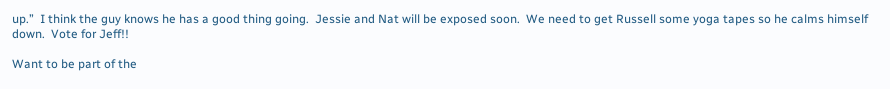up.”  I think the guy knows he has a good thing going.  Jessie and Nat will be exposed soon.  We need to get Russell some yoga tapes so he calms himself down.  Vote for Jeff!!

Want to be part of the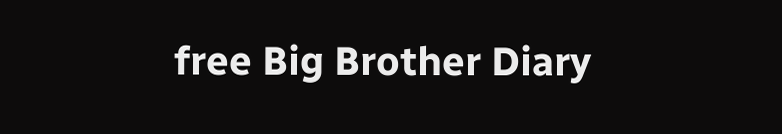free Big Brother Diary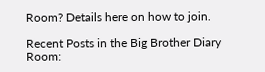Room? Details here on how to join.

Recent Posts in the Big Brother Diary Room: